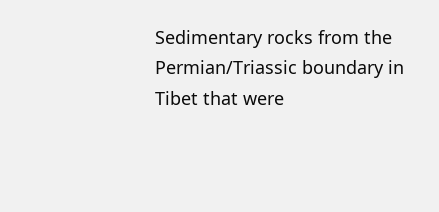Sedimentary rocks from the Permian/Triassic boundary in Tibet that were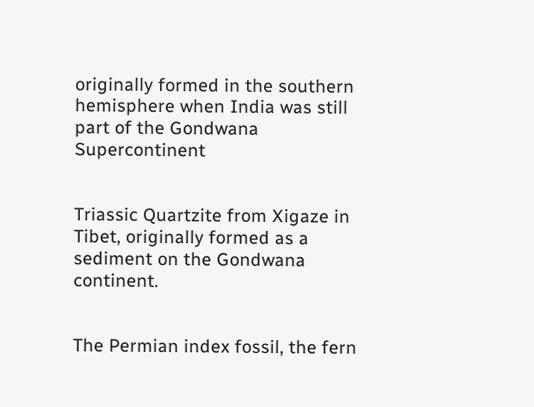originally formed in the southern hemisphere when India was still part of the Gondwana Supercontinent


Triassic Quartzite from Xigaze in Tibet, originally formed as a sediment on the Gondwana continent.


The Permian index fossil, the fern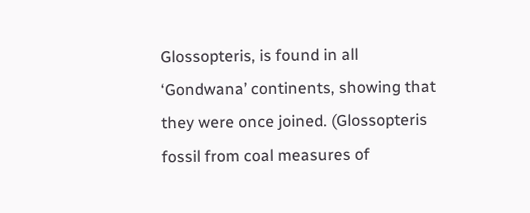Glossopteris, is found in all ‘Gondwana’ continents, showing that they were once joined. (Glossopteris fossil from coal measures of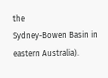the
Sydney-Bowen Basin in eastern Australia).